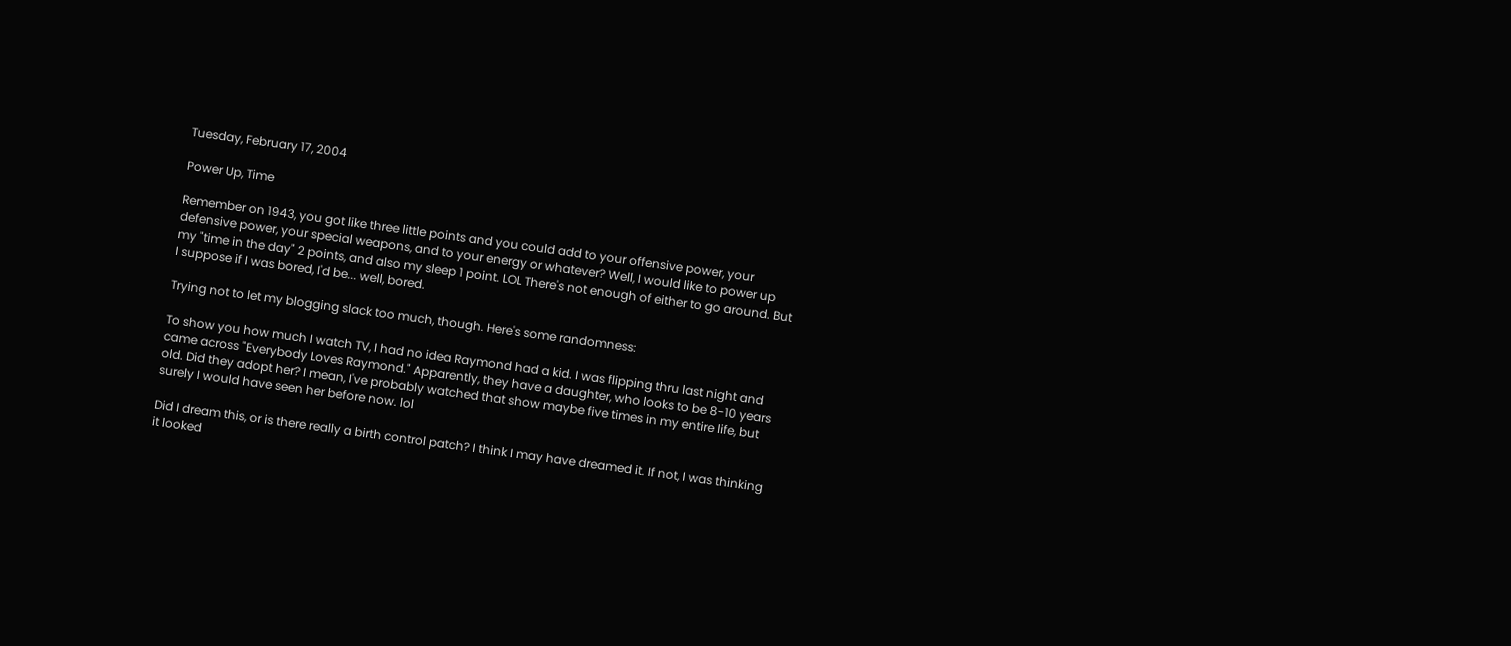Tuesday, February 17, 2004

Power Up, Time

Remember on 1943, you got like three little points and you could add to your offensive power, your defensive power, your special weapons, and to your energy or whatever? Well, I would like to power up my "time in the day" 2 points, and also my sleep 1 point. LOL There's not enough of either to go around. But I suppose if I was bored, I'd be... well, bored.

Trying not to let my blogging slack too much, though. Here's some randomness:

To show you how much I watch TV, I had no idea Raymond had a kid. I was flipping thru last night and came across "Everybody Loves Raymond." Apparently, they have a daughter, who looks to be 8-10 years old. Did they adopt her? I mean, I've probably watched that show maybe five times in my entire life, but surely I would have seen her before now. lol

Did I dream this, or is there really a birth control patch? I think I may have dreamed it. If not, I was thinking it looked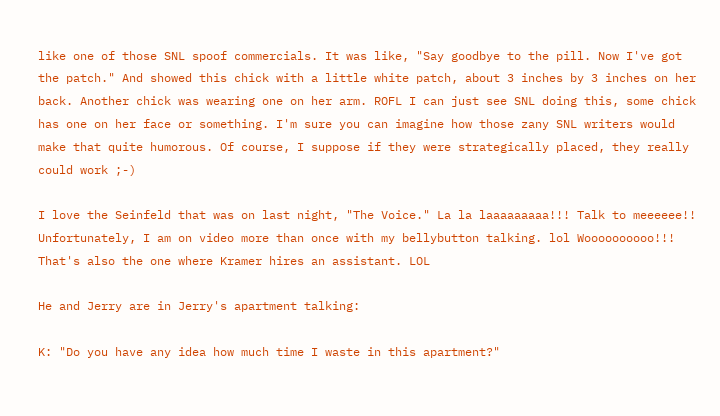like one of those SNL spoof commercials. It was like, "Say goodbye to the pill. Now I've got the patch." And showed this chick with a little white patch, about 3 inches by 3 inches on her back. Another chick was wearing one on her arm. ROFL I can just see SNL doing this, some chick has one on her face or something. I'm sure you can imagine how those zany SNL writers would make that quite humorous. Of course, I suppose if they were strategically placed, they really could work ;-)

I love the Seinfeld that was on last night, "The Voice." La la laaaaaaaaa!!! Talk to meeeeee!! Unfortunately, I am on video more than once with my bellybutton talking. lol Woooooooooo!!! That's also the one where Kramer hires an assistant. LOL

He and Jerry are in Jerry's apartment talking:

K: "Do you have any idea how much time I waste in this apartment?"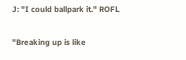J: "I could ballpark it." ROFL

"Breaking up is like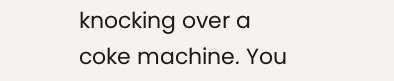knocking over a coke machine. You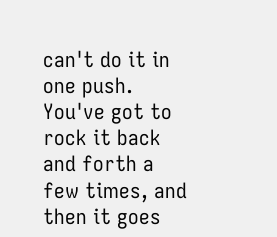can't do it in one push. You've got to rock it back and forth a few times, and then it goes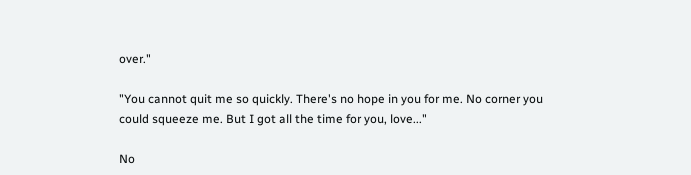over."

"You cannot quit me so quickly. There's no hope in you for me. No corner you could squeeze me. But I got all the time for you, love..."

No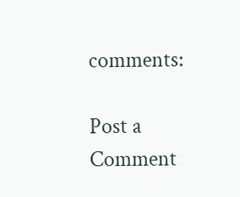comments:

Post a Comment